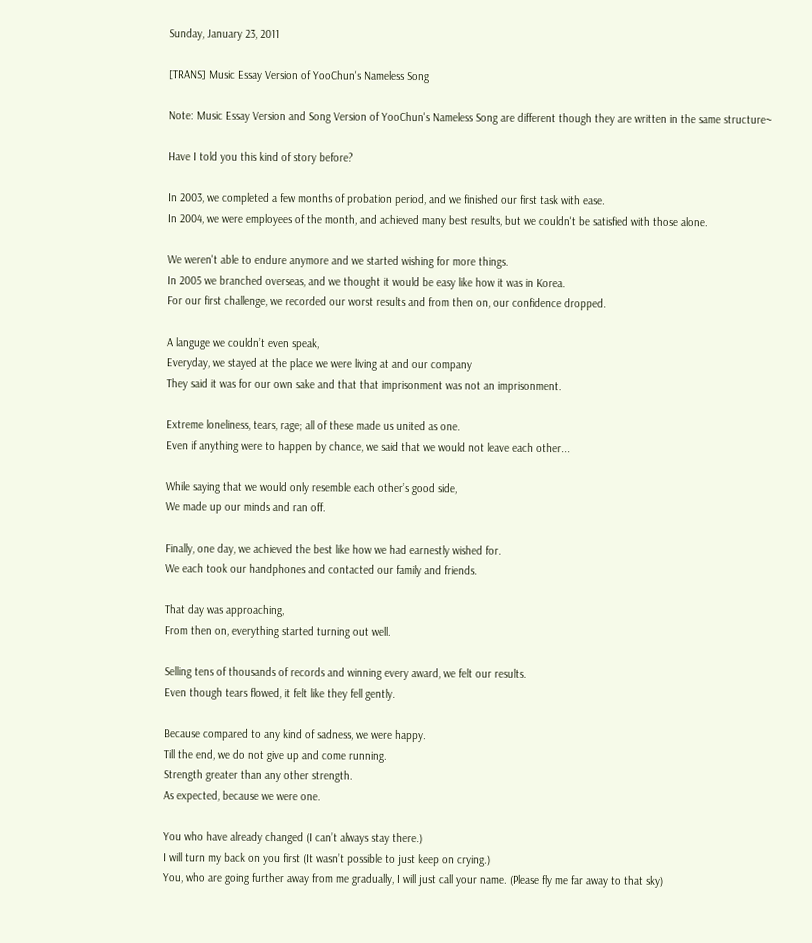Sunday, January 23, 2011

[TRANS] Music Essay Version of YooChun's Nameless Song

Note: Music Essay Version and Song Version of YooChun's Nameless Song are different though they are written in the same structure~

Have I told you this kind of story before?

In 2003, we completed a few months of probation period, and we finished our first task with ease.
In 2004, we were employees of the month, and achieved many best results, but we couldn't be satisfied with those alone.

We weren't able to endure anymore and we started wishing for more things.
In 2005 we branched overseas, and we thought it would be easy like how it was in Korea.
For our first challenge, we recorded our worst results and from then on, our confidence dropped.

A languge we couldn’t even speak,
Everyday, we stayed at the place we were living at and our company
They said it was for our own sake and that that imprisonment was not an imprisonment.

Extreme loneliness, tears, rage; all of these made us united as one.
Even if anything were to happen by chance, we said that we would not leave each other...

While saying that we would only resemble each other’s good side,
We made up our minds and ran off.

Finally, one day, we achieved the best like how we had earnestly wished for.
We each took our handphones and contacted our family and friends.

That day was approaching,
From then on, everything started turning out well.

Selling tens of thousands of records and winning every award, we felt our results.
Even though tears flowed, it felt like they fell gently.

Because compared to any kind of sadness, we were happy.
Till the end, we do not give up and come running.
Strength greater than any other strength.
As expected, because we were one.

You who have already changed (I can’t always stay there.)
I will turn my back on you first (It wasn’t possible to just keep on crying.)
You, who are going further away from me gradually, I will just call your name. (Please fly me far away to that sky)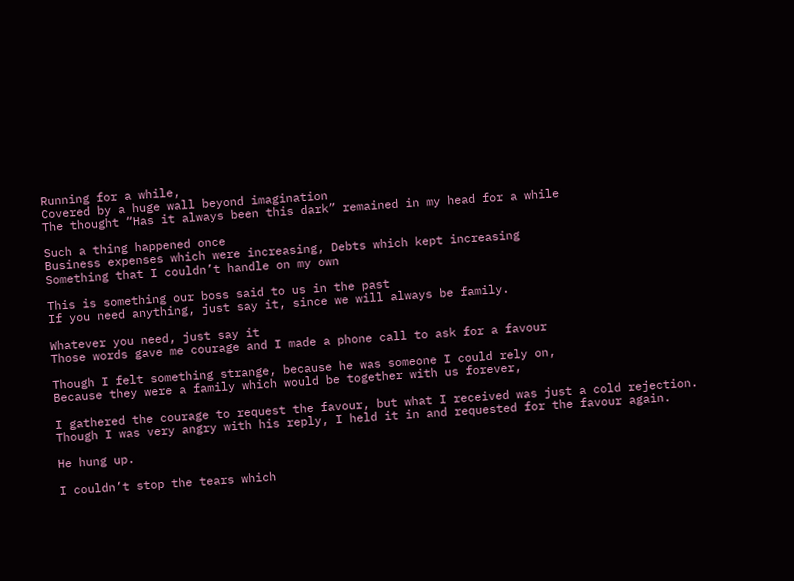Running for a while,
Covered by a huge wall beyond imagination
The thought “Has it always been this dark” remained in my head for a while

Such a thing happened once
Business expenses which were increasing, Debts which kept increasing
Something that I couldn’t handle on my own

This is something our boss said to us in the past
If you need anything, just say it, since we will always be family.

Whatever you need, just say it
Those words gave me courage and I made a phone call to ask for a favour

Though I felt something strange, because he was someone I could rely on,
Because they were a family which would be together with us forever,

I gathered the courage to request the favour, but what I received was just a cold rejection.
Though I was very angry with his reply, I held it in and requested for the favour again.

He hung up.

I couldn’t stop the tears which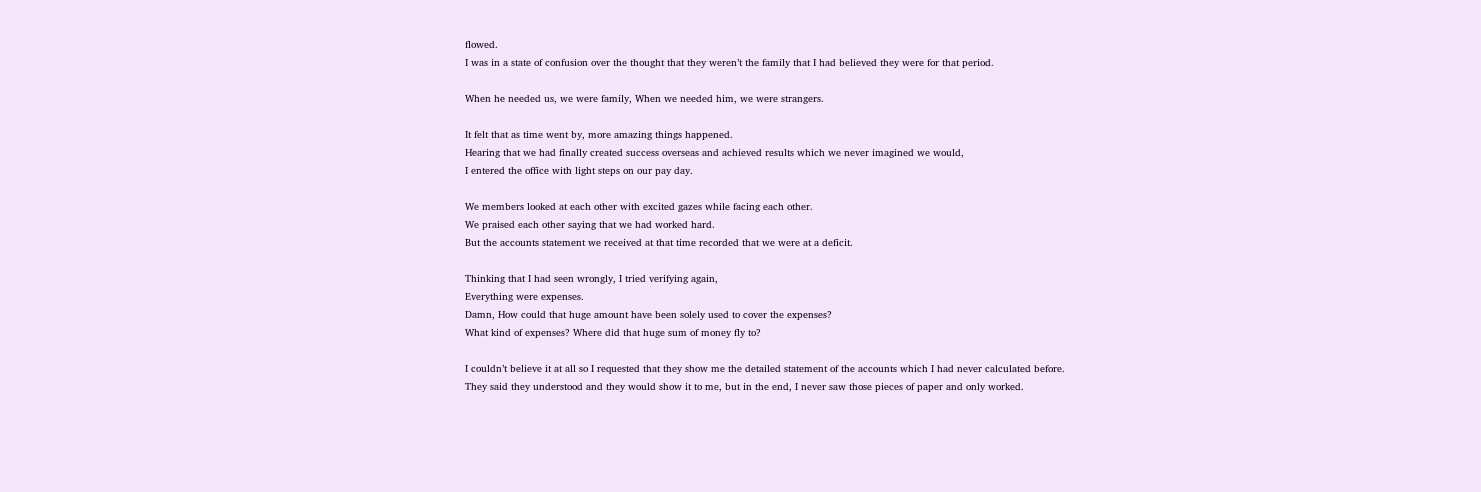flowed.
I was in a state of confusion over the thought that they weren’t the family that I had believed they were for that period.

When he needed us, we were family, When we needed him, we were strangers.

It felt that as time went by, more amazing things happened.
Hearing that we had finally created success overseas and achieved results which we never imagined we would,
I entered the office with light steps on our pay day.

We members looked at each other with excited gazes while facing each other.
We praised each other saying that we had worked hard.
But the accounts statement we received at that time recorded that we were at a deficit.

Thinking that I had seen wrongly, I tried verifying again,
Everything were expenses.
Damn, How could that huge amount have been solely used to cover the expenses?
What kind of expenses? Where did that huge sum of money fly to?

I couldn’t believe it at all so I requested that they show me the detailed statement of the accounts which I had never calculated before.
They said they understood and they would show it to me, but in the end, I never saw those pieces of paper and only worked.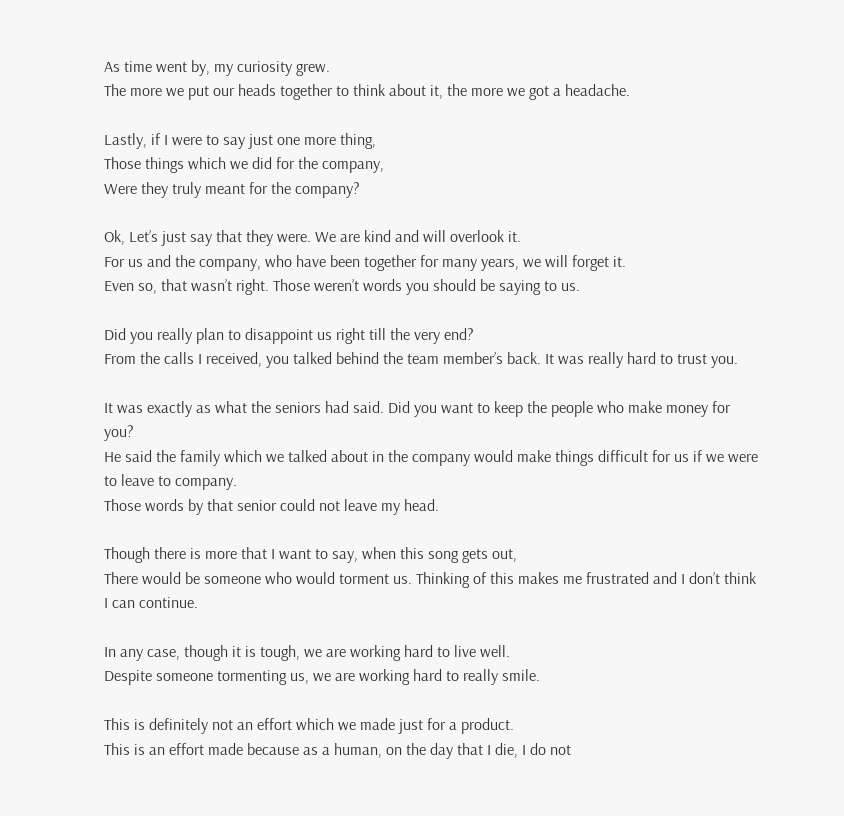As time went by, my curiosity grew.
The more we put our heads together to think about it, the more we got a headache.

Lastly, if I were to say just one more thing,
Those things which we did for the company,
Were they truly meant for the company?

Ok, Let’s just say that they were. We are kind and will overlook it.
For us and the company, who have been together for many years, we will forget it.
Even so, that wasn’t right. Those weren’t words you should be saying to us.

Did you really plan to disappoint us right till the very end?
From the calls I received, you talked behind the team member’s back. It was really hard to trust you.

It was exactly as what the seniors had said. Did you want to keep the people who make money for you?
He said the family which we talked about in the company would make things difficult for us if we were to leave to company.
Those words by that senior could not leave my head.

Though there is more that I want to say, when this song gets out,
There would be someone who would torment us. Thinking of this makes me frustrated and I don’t think I can continue.

In any case, though it is tough, we are working hard to live well.
Despite someone tormenting us, we are working hard to really smile.

This is definitely not an effort which we made just for a product.
This is an effort made because as a human, on the day that I die, I do not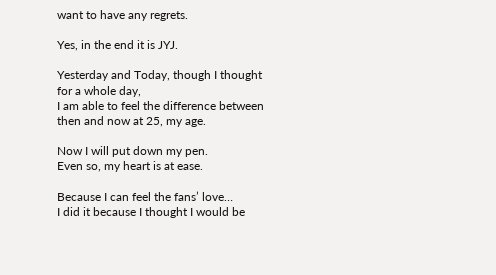want to have any regrets.

Yes, in the end it is JYJ.

Yesterday and Today, though I thought for a whole day,
I am able to feel the difference between then and now at 25, my age.

Now I will put down my pen.
Even so, my heart is at ease.

Because I can feel the fans’ love…
I did it because I thought I would be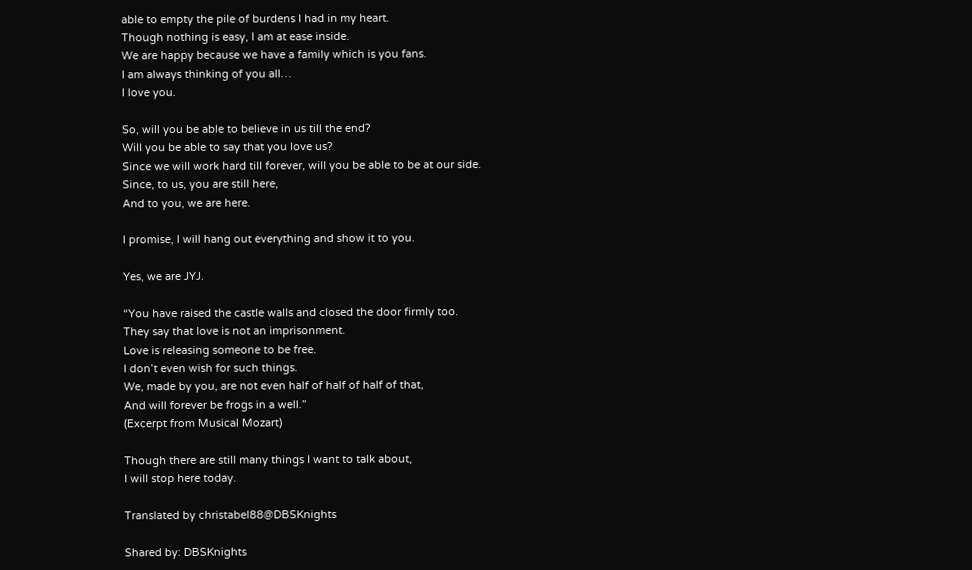able to empty the pile of burdens I had in my heart.
Though nothing is easy, I am at ease inside.
We are happy because we have a family which is you fans.
I am always thinking of you all…
I love you.

So, will you be able to believe in us till the end?
Will you be able to say that you love us?
Since we will work hard till forever, will you be able to be at our side.
Since, to us, you are still here,
And to you, we are here.

I promise, I will hang out everything and show it to you.

Yes, we are JYJ.

“You have raised the castle walls and closed the door firmly too.
They say that love is not an imprisonment.
Love is releasing someone to be free.
I don’t even wish for such things.
We, made by you, are not even half of half of half of that,
And will forever be frogs in a well.”
(Excerpt from Musical Mozart)

Though there are still many things I want to talk about,
I will stop here today.

Translated by christabel88@DBSKnights

Shared by: DBSKnights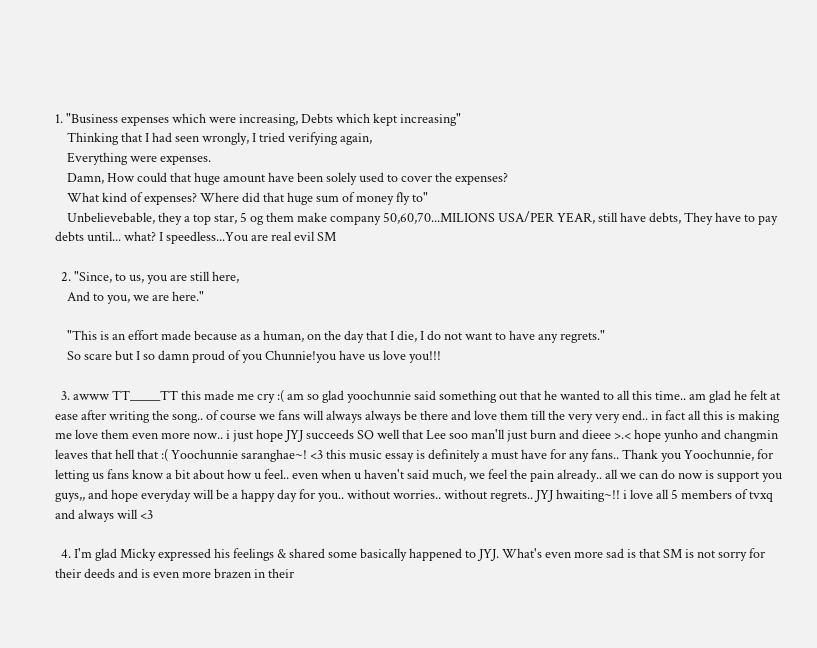1. "Business expenses which were increasing, Debts which kept increasing"
    Thinking that I had seen wrongly, I tried verifying again,
    Everything were expenses.
    Damn, How could that huge amount have been solely used to cover the expenses?
    What kind of expenses? Where did that huge sum of money fly to"
    Unbelievebable, they a top star, 5 og them make company 50,60,70...MILIONS USA/PER YEAR, still have debts, They have to pay debts until... what? I speedless...You are real evil SM

  2. "Since, to us, you are still here,
    And to you, we are here."

    "This is an effort made because as a human, on the day that I die, I do not want to have any regrets."
    So scare but I so damn proud of you Chunnie!you have us love you!!!

  3. awww TT_____TT this made me cry :( am so glad yoochunnie said something out that he wanted to all this time.. am glad he felt at ease after writing the song.. of course we fans will always always be there and love them till the very very end.. in fact all this is making me love them even more now.. i just hope JYJ succeeds SO well that Lee soo man'll just burn and dieee >.< hope yunho and changmin leaves that hell that :( Yoochunnie saranghae~! <3 this music essay is definitely a must have for any fans.. Thank you Yoochunnie, for letting us fans know a bit about how u feel.. even when u haven't said much, we feel the pain already.. all we can do now is support you guys,, and hope everyday will be a happy day for you.. without worries.. without regrets.. JYJ hwaiting~!! i love all 5 members of tvxq and always will <3

  4. I'm glad Micky expressed his feelings & shared some basically happened to JYJ. What's even more sad is that SM is not sorry for their deeds and is even more brazen in their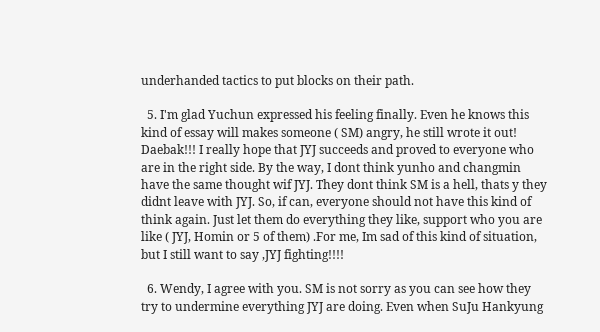underhanded tactics to put blocks on their path.

  5. I'm glad Yuchun expressed his feeling finally. Even he knows this kind of essay will makes someone ( SM) angry, he still wrote it out! Daebak!!! I really hope that JYJ succeeds and proved to everyone who are in the right side. By the way, I dont think yunho and changmin have the same thought wif JYJ. They dont think SM is a hell, thats y they didnt leave with JYJ. So, if can, everyone should not have this kind of think again. Just let them do everything they like, support who you are like ( JYJ, Homin or 5 of them) .For me, Im sad of this kind of situation, but I still want to say ,JYJ fighting!!!!

  6. Wendy, I agree with you. SM is not sorry as you can see how they try to undermine everything JYJ are doing. Even when SuJu Hankyung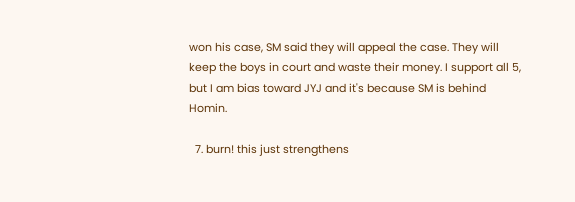won his case, SM said they will appeal the case. They will keep the boys in court and waste their money. I support all 5, but I am bias toward JYJ and it's because SM is behind Homin.

  7. burn! this just strengthens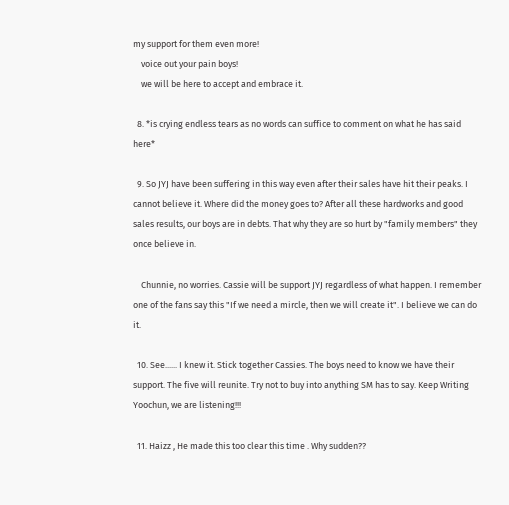my support for them even more!
    voice out your pain boys!
    we will be here to accept and embrace it.

  8. *is crying endless tears as no words can suffice to comment on what he has said here*

  9. So JYJ have been suffering in this way even after their sales have hit their peaks. I cannot believe it. Where did the money goes to? After all these hardworks and good sales results, our boys are in debts. That why they are so hurt by "family members" they once believe in.

    Chunnie, no worries. Cassie will be support JYJ regardless of what happen. I remember one of the fans say this "If we need a mircle, then we will create it". I believe we can do it.

  10. See...... I knew it. Stick together Cassies. The boys need to know we have their support. The five will reunite. Try not to buy into anything SM has to say. Keep Writing Yoochun, we are listening!!!

  11. Haizz , He made this too clear this time . Why sudden??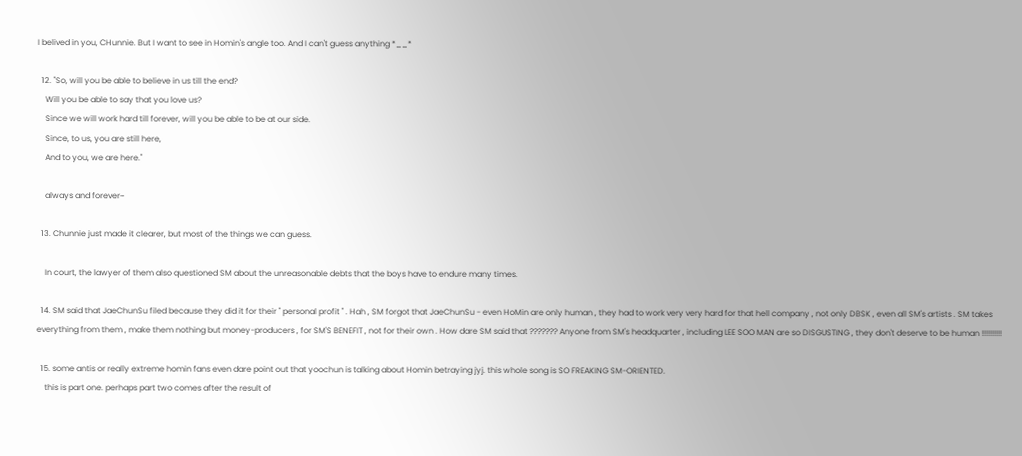I belived in you, CHunnie. But I want to see in Homin's angle too. And I can't guess anything *__*

  12. "So, will you be able to believe in us till the end?
    Will you be able to say that you love us?
    Since we will work hard till forever, will you be able to be at our side.
    Since, to us, you are still here,
    And to you, we are here."

    always and forever~

  13. Chunnie just made it clearer, but most of the things we can guess.

    In court, the lawyer of them also questioned SM about the unreasonable debts that the boys have to endure many times.

  14. SM said that JaeChunSu filed because they did it for their " personal profit " . Hah , SM forgot that JaeChunSu - even HoMin are only human , they had to work very very hard for that hell company , not only DBSK , even all SM's artists . SM takes everything from them , make them nothing but money-producers , for SM'S BENEFIT , not for their own . How dare SM said that ??????? Anyone from SM's headquarter , including LEE SOO MAN are so DISGUSTING , they don't deserve to be human !!!!!!!!!!

  15. some antis or really extreme homin fans even dare point out that yoochun is talking about Homin betraying jyj. this whole song is SO FREAKING SM-ORIENTED.
    this is part one. perhaps part two comes after the result of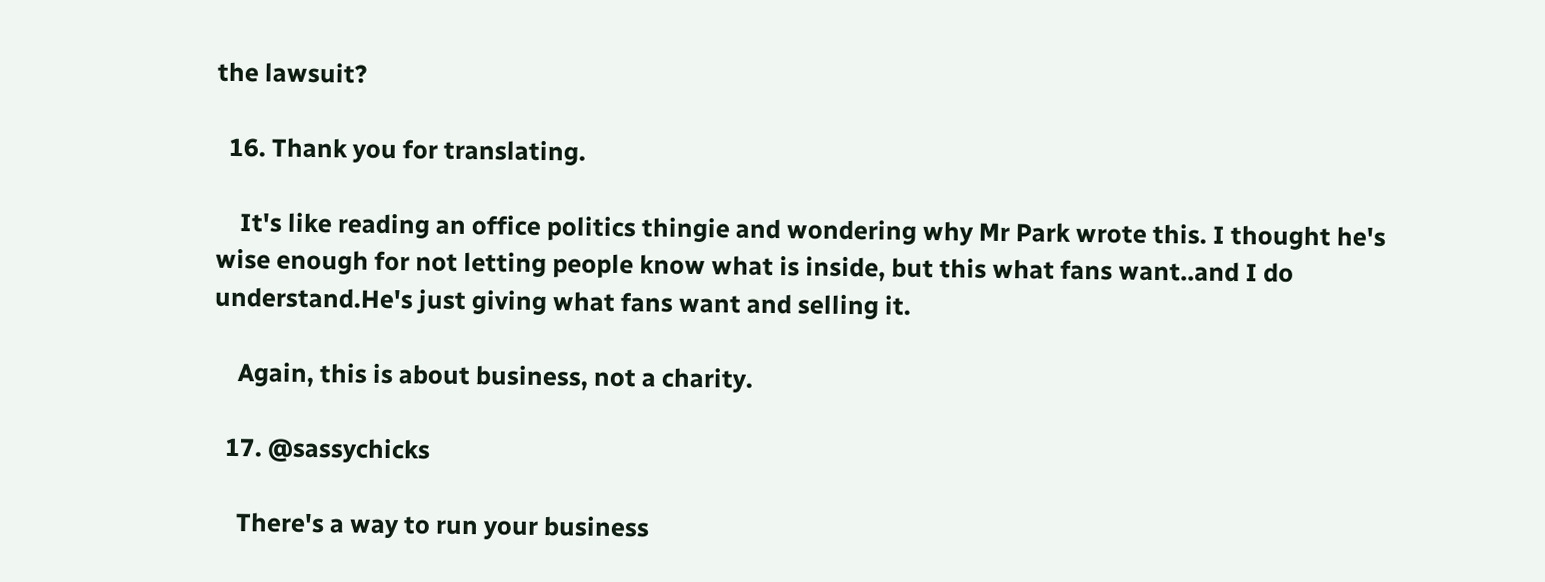the lawsuit?

  16. Thank you for translating.

    It's like reading an office politics thingie and wondering why Mr Park wrote this. I thought he's wise enough for not letting people know what is inside, but this what fans want..and I do understand.He's just giving what fans want and selling it.

    Again, this is about business, not a charity.

  17. @sassychicks

    There's a way to run your business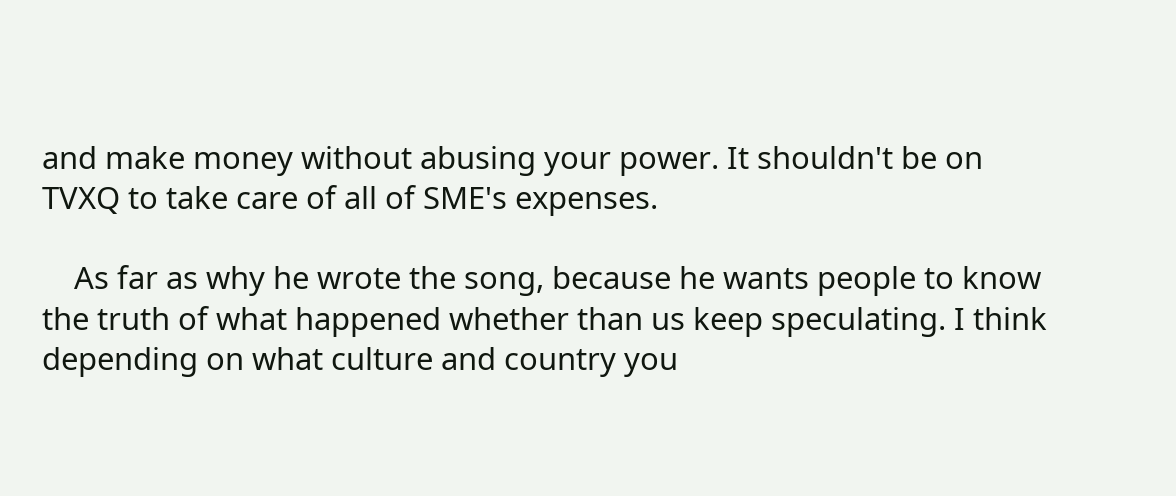and make money without abusing your power. It shouldn't be on TVXQ to take care of all of SME's expenses.

    As far as why he wrote the song, because he wants people to know the truth of what happened whether than us keep speculating. I think depending on what culture and country you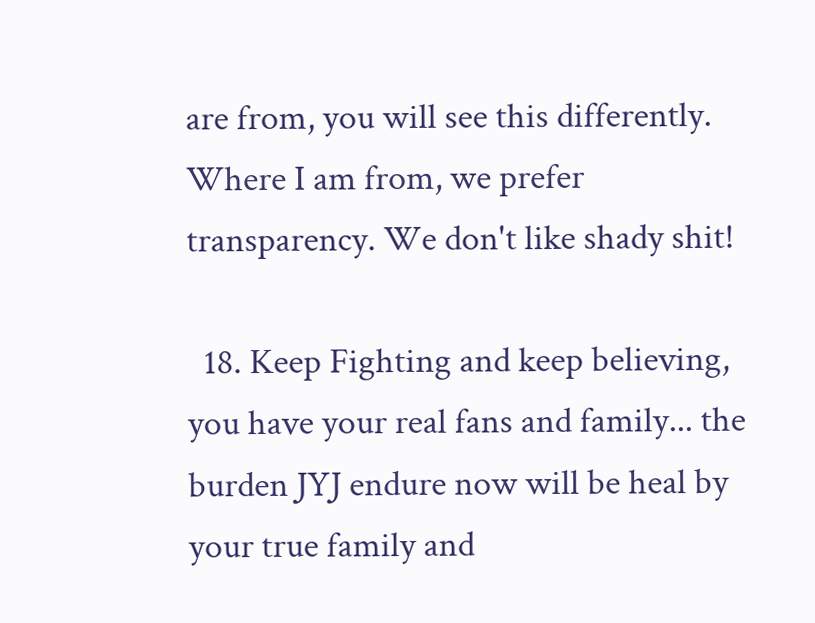are from, you will see this differently. Where I am from, we prefer transparency. We don't like shady shit!

  18. Keep Fighting and keep believing, you have your real fans and family... the burden JYJ endure now will be heal by your true family and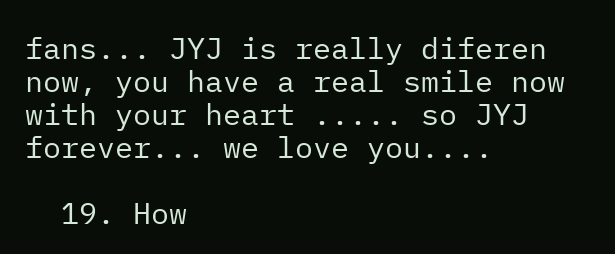fans... JYJ is really diferen now, you have a real smile now with your heart ..... so JYJ forever... we love you....

  19. How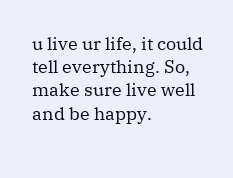u live ur life, it could tell everything. So, make sure live well and be happy.